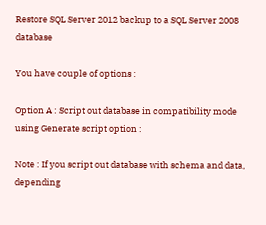Restore SQL Server 2012 backup to a SQL Server 2008 database

You have couple of options :

Option A : Script out database in compatibility mode using Generate script option :

Note : If you script out database with schema and data, depending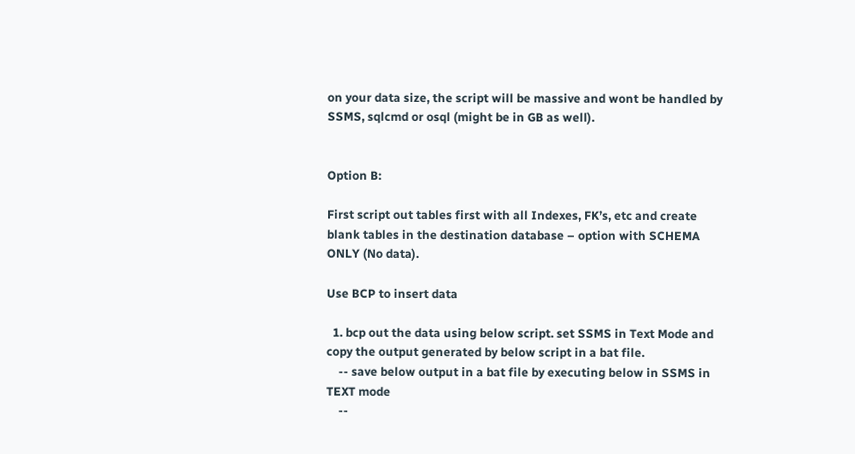on your data size, the script will be massive and wont be handled by SSMS, sqlcmd or osql (might be in GB as well).


Option B:

First script out tables first with all Indexes, FK’s, etc and create blank tables in the destination database – option with SCHEMA ONLY (No data).

Use BCP to insert data

  1. bcp out the data using below script. set SSMS in Text Mode and copy the output generated by below script in a bat file.
    -- save below output in a bat file by executing below in SSMS in TEXT mode
    --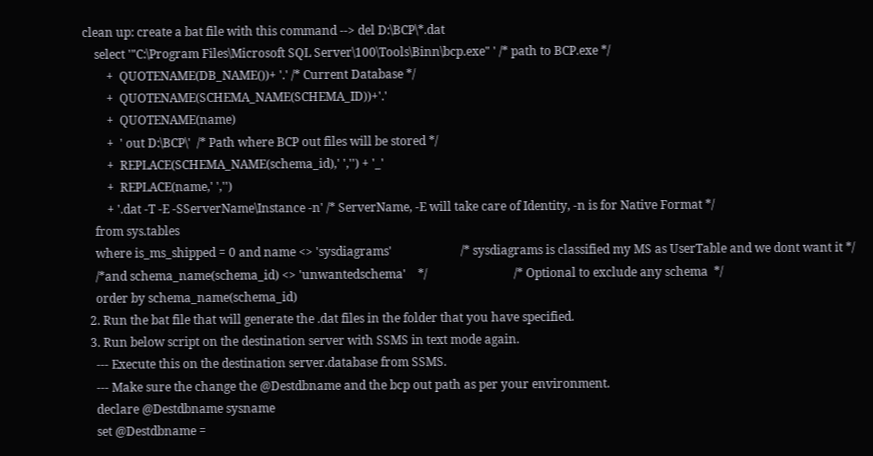clean up: create a bat file with this command --> del D:\BCP\*.dat
    select '"C:\Program Files\Microsoft SQL Server\100\Tools\Binn\bcp.exe" ' /* path to BCP.exe */
        +  QUOTENAME(DB_NAME())+ '.' /* Current Database */
        +  QUOTENAME(SCHEMA_NAME(SCHEMA_ID))+'.'
        +  QUOTENAME(name)
        +  ' out D:\BCP\'  /* Path where BCP out files will be stored */
        +  REPLACE(SCHEMA_NAME(schema_id),' ','') + '_'
        +  REPLACE(name,' ','')
        + '.dat -T -E -SServerName\Instance -n' /* ServerName, -E will take care of Identity, -n is for Native Format */
    from sys.tables
    where is_ms_shipped = 0 and name <> 'sysdiagrams'                       /* sysdiagrams is classified my MS as UserTable and we dont want it */
    /*and schema_name(schema_id) <> 'unwantedschema'    */                             /* Optional to exclude any schema  */
    order by schema_name(schema_id)
  2. Run the bat file that will generate the .dat files in the folder that you have specified.
  3. Run below script on the destination server with SSMS in text mode again.
    --- Execute this on the destination server.database from SSMS.
    --- Make sure the change the @Destdbname and the bcp out path as per your environment.
    declare @Destdbname sysname
    set @Destdbname =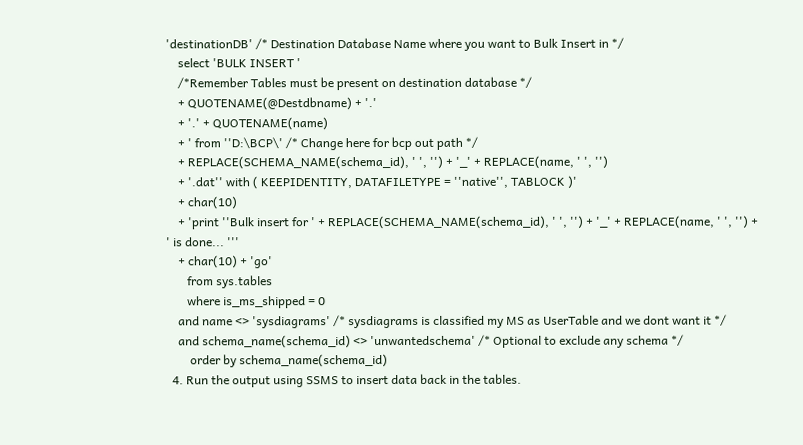'destinationDB' /* Destination Database Name where you want to Bulk Insert in */
    select 'BULK INSERT '
    /*Remember Tables must be present on destination database */
    + QUOTENAME(@Destdbname) + '.'
    + '.' + QUOTENAME(name)
    + ' from ''D:\BCP\' /* Change here for bcp out path */
    + REPLACE(SCHEMA_NAME(schema_id), ' ', '') + '_' + REPLACE(name, ' ', '')
    + '.dat'' with ( KEEPIDENTITY, DATAFILETYPE = ''native'', TABLOCK )'
    + char(10)
    + 'print ''Bulk insert for ' + REPLACE(SCHEMA_NAME(schema_id), ' ', '') + '_' + REPLACE(name, ' ', '') + ' is done... '''
    + char(10) + 'go'
       from sys.tables
       where is_ms_shipped = 0
    and name <> 'sysdiagrams' /* sysdiagrams is classified my MS as UserTable and we dont want it */
    and schema_name(schema_id) <> 'unwantedschema' /* Optional to exclude any schema */
        order by schema_name(schema_id)
  4. Run the output using SSMS to insert data back in the tables.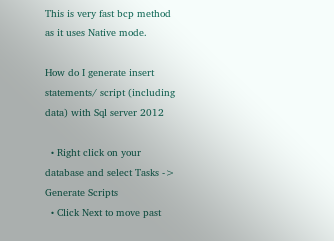This is very fast bcp method as it uses Native mode.

How do I generate insert statements/ script (including data) with Sql server 2012

  • Right click on your database and select Tasks -> Generate Scripts
  • Click Next to move past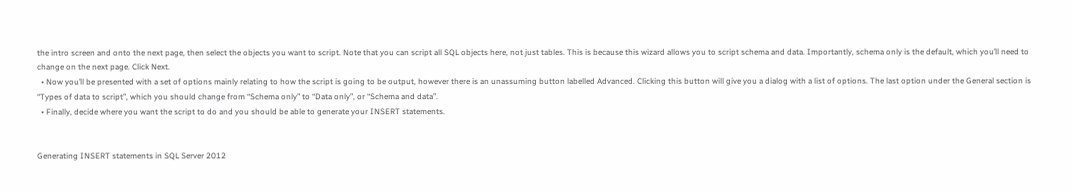the intro screen and onto the next page, then select the objects you want to script. Note that you can script all SQL objects here, not just tables. This is because this wizard allows you to script schema and data. Importantly, schema only is the default, which you’ll need to change on the next page. Click Next.
  • Now you’ll be presented with a set of options mainly relating to how the script is going to be output, however there is an unassuming button labelled Advanced. Clicking this button will give you a dialog with a list of options. The last option under the General section is “Types of data to script”, which you should change from “Schema only” to “Data only”, or “Schema and data”.
  • Finally, decide where you want the script to do and you should be able to generate your INSERT statements.


Generating INSERT statements in SQL Server 2012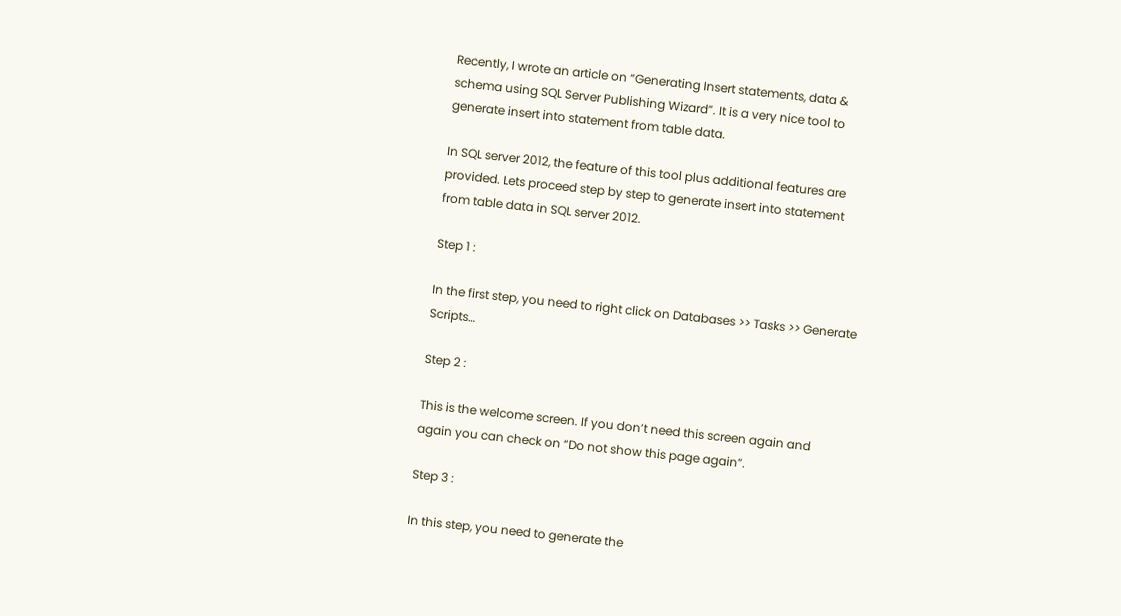Recently, I wrote an article on “Generating Insert statements, data & schema using SQL Server Publishing Wizard”. It is a very nice tool to generate insert into statement from table data.

In SQL server 2012, the feature of this tool plus additional features are provided. Lets proceed step by step to generate insert into statement from table data in SQL server 2012.

Step 1 :

In the first step, you need to right click on Databases >> Tasks >> Generate Scripts…

Step 2 :

This is the welcome screen. If you don’t need this screen again and again you can check on “Do not show this page again”.

Step 3 :

In this step, you need to generate the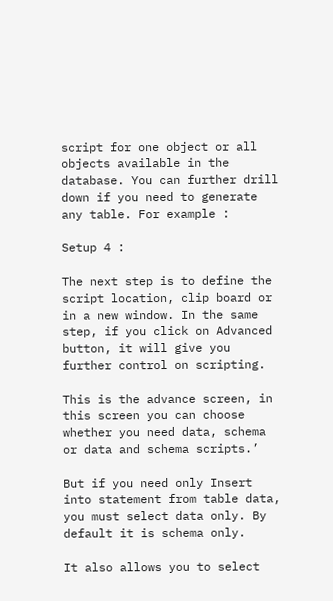script for one object or all objects available in the database. You can further drill down if you need to generate any table. For example :

Setup 4 :

The next step is to define the script location, clip board or in a new window. In the same step, if you click on Advanced button, it will give you further control on scripting.

This is the advance screen, in this screen you can choose whether you need data, schema or data and schema scripts.’

But if you need only Insert into statement from table data, you must select data only. By default it is schema only.

It also allows you to select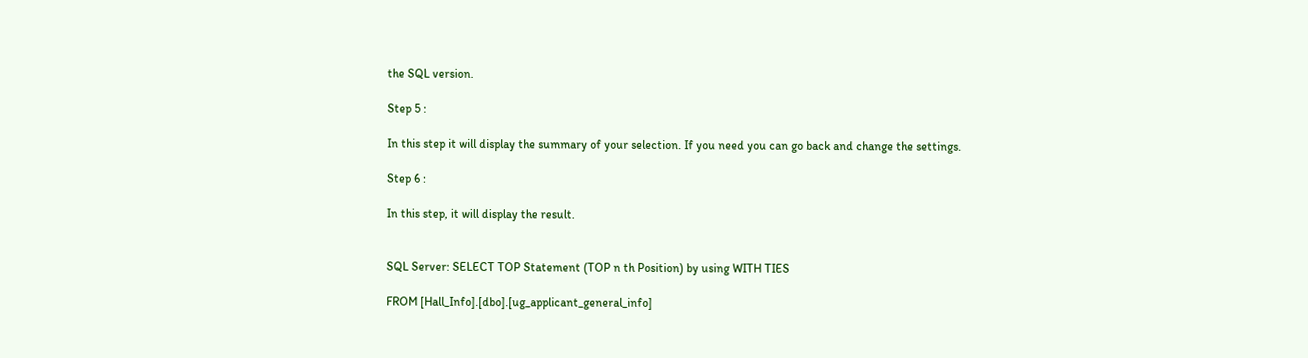the SQL version.

Step 5 :

In this step it will display the summary of your selection. If you need you can go back and change the settings.

Step 6 :

In this step, it will display the result.


SQL Server: SELECT TOP Statement (TOP n th Position) by using WITH TIES

FROM [Hall_Info].[dbo].[ug_applicant_general_info]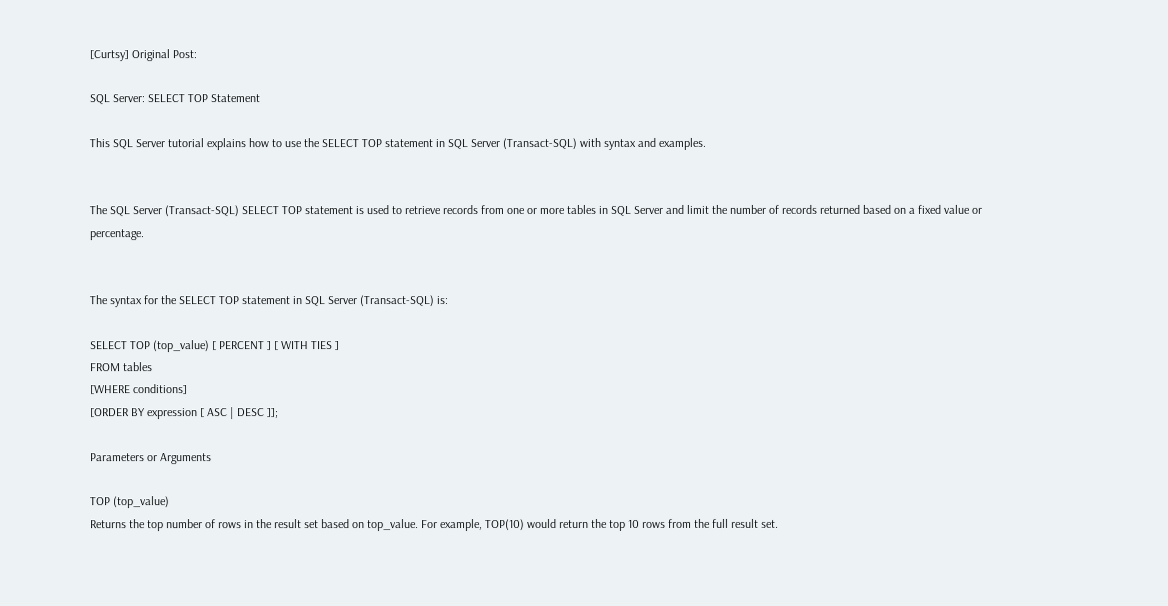[Curtsy] Original Post:

SQL Server: SELECT TOP Statement

This SQL Server tutorial explains how to use the SELECT TOP statement in SQL Server (Transact-SQL) with syntax and examples.


The SQL Server (Transact-SQL) SELECT TOP statement is used to retrieve records from one or more tables in SQL Server and limit the number of records returned based on a fixed value or percentage.


The syntax for the SELECT TOP statement in SQL Server (Transact-SQL) is:

SELECT TOP (top_value) [ PERCENT ] [ WITH TIES ]
FROM tables
[WHERE conditions]
[ORDER BY expression [ ASC | DESC ]];

Parameters or Arguments

TOP (top_value)
Returns the top number of rows in the result set based on top_value. For example, TOP(10) would return the top 10 rows from the full result set.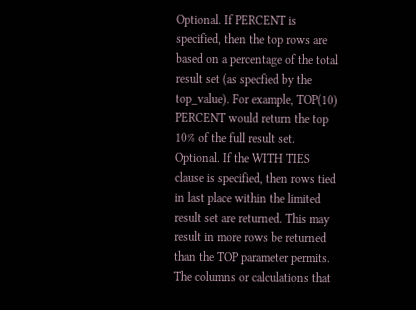Optional. If PERCENT is specified, then the top rows are based on a percentage of the total result set (as specfied by the top_value). For example, TOP(10) PERCENT would return the top 10% of the full result set.
Optional. If the WITH TIES clause is specified, then rows tied in last place within the limited result set are returned. This may result in more rows be returned than the TOP parameter permits.
The columns or calculations that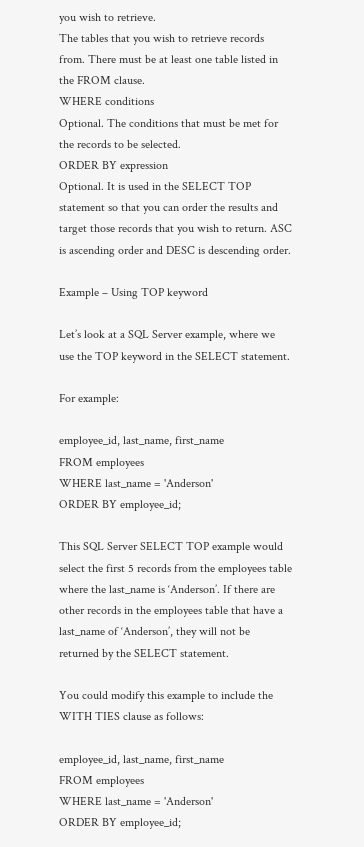you wish to retrieve.
The tables that you wish to retrieve records from. There must be at least one table listed in the FROM clause.
WHERE conditions
Optional. The conditions that must be met for the records to be selected.
ORDER BY expression
Optional. It is used in the SELECT TOP statement so that you can order the results and target those records that you wish to return. ASC is ascending order and DESC is descending order.

Example – Using TOP keyword

Let’s look at a SQL Server example, where we use the TOP keyword in the SELECT statement.

For example:

employee_id, last_name, first_name
FROM employees
WHERE last_name = 'Anderson'
ORDER BY employee_id;

This SQL Server SELECT TOP example would select the first 5 records from the employees table where the last_name is ‘Anderson’. If there are other records in the employees table that have a last_name of ‘Anderson’, they will not be returned by the SELECT statement.

You could modify this example to include the WITH TIES clause as follows:

employee_id, last_name, first_name
FROM employees
WHERE last_name = 'Anderson'
ORDER BY employee_id;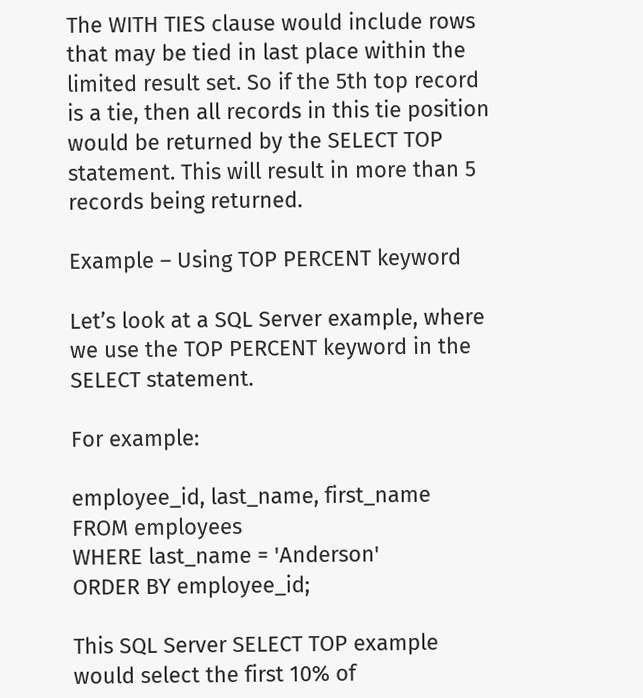The WITH TIES clause would include rows that may be tied in last place within the limited result set. So if the 5th top record is a tie, then all records in this tie position would be returned by the SELECT TOP statement. This will result in more than 5 records being returned.

Example – Using TOP PERCENT keyword

Let’s look at a SQL Server example, where we use the TOP PERCENT keyword in the SELECT statement.

For example:

employee_id, last_name, first_name
FROM employees
WHERE last_name = 'Anderson'
ORDER BY employee_id;

This SQL Server SELECT TOP example would select the first 10% of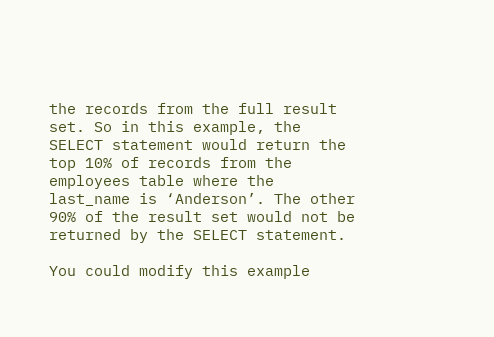the records from the full result set. So in this example, the SELECT statement would return the top 10% of records from the employees table where the last_name is ‘Anderson’. The other 90% of the result set would not be returned by the SELECT statement.

You could modify this example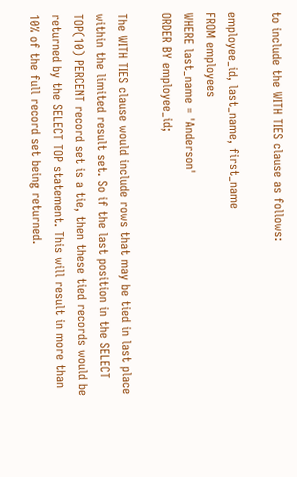to include the WITH TIES clause as follows:

employee_id, last_name, first_name
FROM employees
WHERE last_name = 'Anderson'
ORDER BY employee_id;

The WITH TIES clause would include rows that may be tied in last place within the limited result set. So if the last position in the SELECT TOP(10) PERCENT record set is a tie, then these tied records would be returned by the SELECT TOP statement. This will result in more than 10% of the full record set being returned.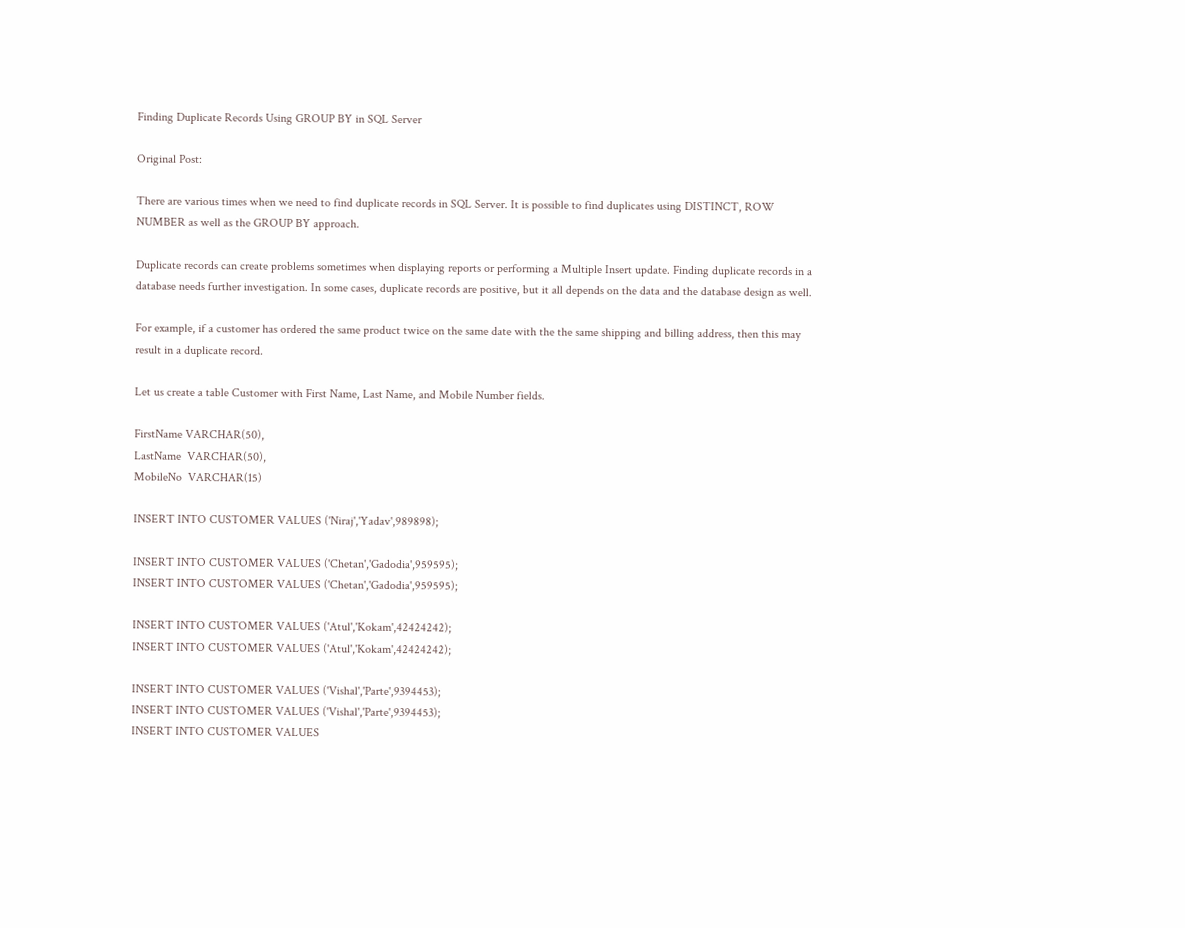Finding Duplicate Records Using GROUP BY in SQL Server

Original Post:

There are various times when we need to find duplicate records in SQL Server. It is possible to find duplicates using DISTINCT, ROW NUMBER as well as the GROUP BY approach.

Duplicate records can create problems sometimes when displaying reports or performing a Multiple Insert update. Finding duplicate records in a database needs further investigation. In some cases, duplicate records are positive, but it all depends on the data and the database design as well.

For example, if a customer has ordered the same product twice on the same date with the the same shipping and billing address, then this may result in a duplicate record.

Let us create a table Customer with First Name, Last Name, and Mobile Number fields.

FirstName VARCHAR(50),
LastName  VARCHAR(50),
MobileNo  VARCHAR(15)

INSERT INTO CUSTOMER VALUES ('Niraj','Yadav',989898);

INSERT INTO CUSTOMER VALUES ('Chetan','Gadodia',959595);
INSERT INTO CUSTOMER VALUES ('Chetan','Gadodia',959595);

INSERT INTO CUSTOMER VALUES ('Atul','Kokam',42424242);
INSERT INTO CUSTOMER VALUES ('Atul','Kokam',42424242);

INSERT INTO CUSTOMER VALUES ('Vishal','Parte',9394453);
INSERT INTO CUSTOMER VALUES ('Vishal','Parte',9394453);
INSERT INTO CUSTOMER VALUES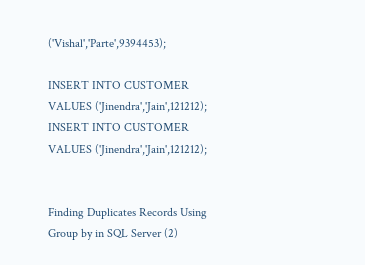('Vishal','Parte',9394453);

INSERT INTO CUSTOMER VALUES ('Jinendra','Jain',121212);
INSERT INTO CUSTOMER VALUES ('Jinendra','Jain',121212);


Finding Duplicates Records Using Group by in SQL Server (2)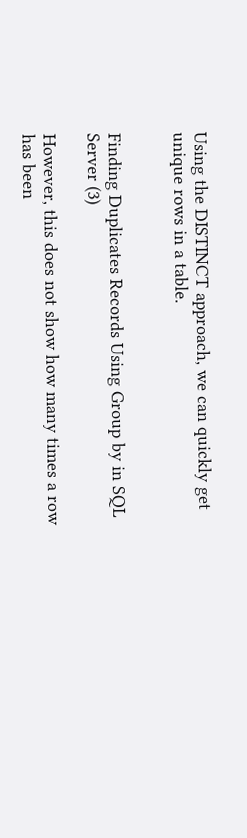Using the DISTINCT approach, we can quickly get unique rows in a table.


Finding Duplicates Records Using Group by in SQL Server (3)

However, this does not show how many times a row has been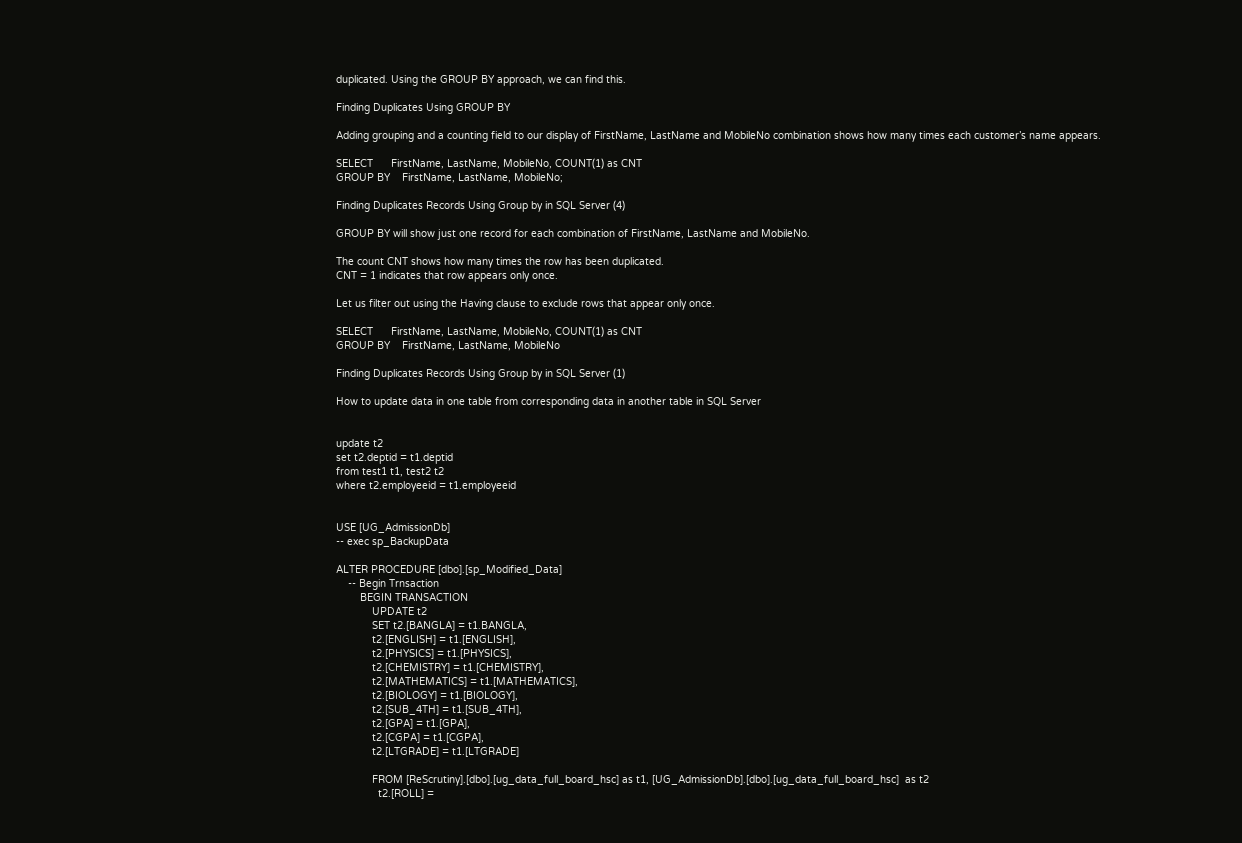duplicated. Using the GROUP BY approach, we can find this.

Finding Duplicates Using GROUP BY

Adding grouping and a counting field to our display of FirstName, LastName and MobileNo combination shows how many times each customer’s name appears.

SELECT      FirstName, LastName, MobileNo, COUNT(1) as CNT
GROUP BY    FirstName, LastName, MobileNo;

Finding Duplicates Records Using Group by in SQL Server (4)

GROUP BY will show just one record for each combination of FirstName, LastName and MobileNo.

The count CNT shows how many times the row has been duplicated.
CNT = 1 indicates that row appears only once.

Let us filter out using the Having clause to exclude rows that appear only once.

SELECT      FirstName, LastName, MobileNo, COUNT(1) as CNT
GROUP BY    FirstName, LastName, MobileNo

Finding Duplicates Records Using Group by in SQL Server (1)

How to update data in one table from corresponding data in another table in SQL Server


update t2
set t2.deptid = t1.deptid
from test1 t1, test2 t2
where t2.employeeid = t1.employeeid


USE [UG_AdmissionDb]
-- exec sp_BackupData

ALTER PROCEDURE [dbo].[sp_Modified_Data]
    -- Begin Trnsaction
        BEGIN TRANSACTION
            UPDATE t2
            SET t2.[BANGLA] = t1.BANGLA,
            t2.[ENGLISH] = t1.[ENGLISH],
            t2.[PHYSICS] = t1.[PHYSICS],
            t2.[CHEMISTRY] = t1.[CHEMISTRY],
            t2.[MATHEMATICS] = t1.[MATHEMATICS],
            t2.[BIOLOGY] = t1.[BIOLOGY],
            t2.[SUB_4TH] = t1.[SUB_4TH],
            t2.[GPA] = t1.[GPA],
            t2.[CGPA] = t1.[CGPA],
            t2.[LTGRADE] = t1.[LTGRADE]

            FROM [ReScrutiny].[dbo].[ug_data_full_board_hsc] as t1, [UG_AdmissionDb].[dbo].[ug_data_full_board_hsc]  as t2
              t2.[ROLL] =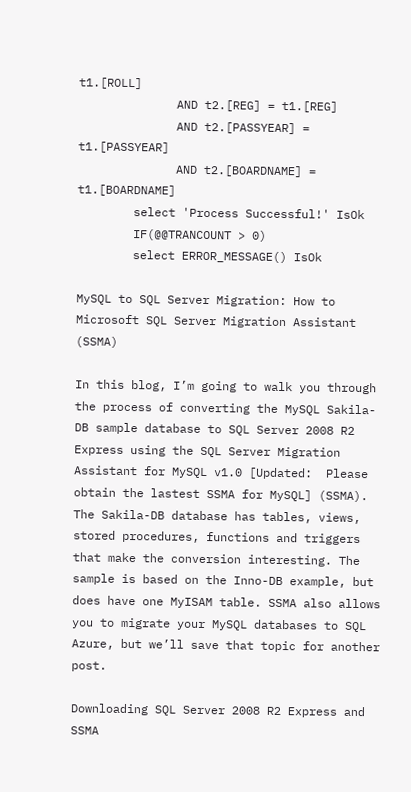t1.[ROLL]
              AND t2.[REG] = t1.[REG]
              AND t2.[PASSYEAR] = t1.[PASSYEAR]
              AND t2.[BOARDNAME] = t1.[BOARDNAME]
        select 'Process Successful!' IsOk
        IF(@@TRANCOUNT > 0)
        select ERROR_MESSAGE() IsOk

MySQL to SQL Server Migration: How to Microsoft SQL Server Migration Assistant (SSMA)

In this blog, I’m going to walk you through the process of converting the MySQL Sakila-DB sample database to SQL Server 2008 R2 Express using the SQL Server Migration Assistant for MySQL v1.0 [Updated:  Please obtain the lastest SSMA for MySQL] (SSMA). The Sakila-DB database has tables, views, stored procedures, functions and triggers that make the conversion interesting. The sample is based on the Inno-DB example, but does have one MyISAM table. SSMA also allows you to migrate your MySQL databases to SQL Azure, but we’ll save that topic for another post.

Downloading SQL Server 2008 R2 Express and SSMA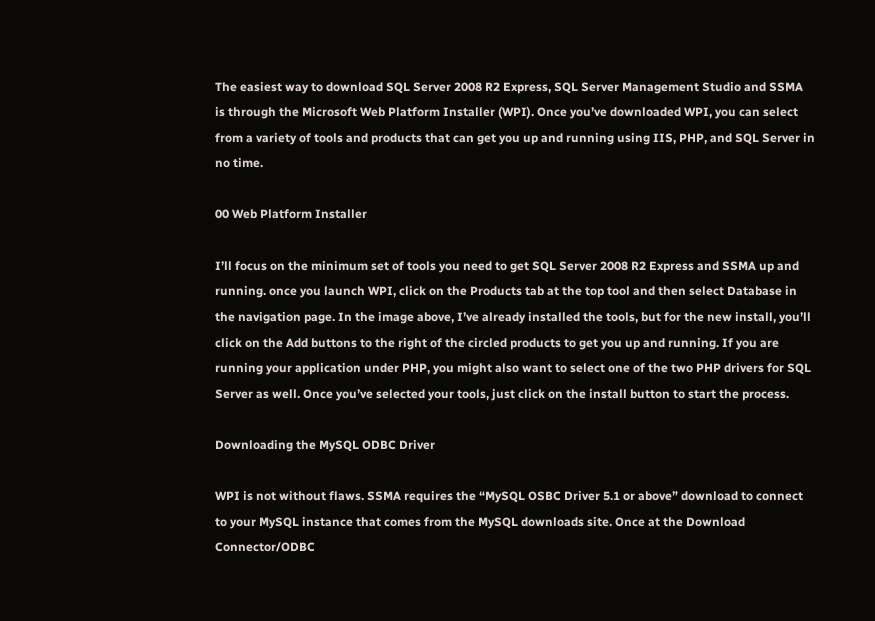The easiest way to download SQL Server 2008 R2 Express, SQL Server Management Studio and SSMA is through the Microsoft Web Platform Installer (WPI). Once you’ve downloaded WPI, you can select from a variety of tools and products that can get you up and running using IIS, PHP, and SQL Server in no time.

00 Web Platform Installer

I’ll focus on the minimum set of tools you need to get SQL Server 2008 R2 Express and SSMA up and running. once you launch WPI, click on the Products tab at the top tool and then select Database in the navigation page. In the image above, I’ve already installed the tools, but for the new install, you’ll click on the Add buttons to the right of the circled products to get you up and running. If you are running your application under PHP, you might also want to select one of the two PHP drivers for SQL Server as well. Once you’ve selected your tools, just click on the install button to start the process.

Downloading the MySQL ODBC Driver

WPI is not without flaws. SSMA requires the “MySQL OSBC Driver 5.1 or above” download to connect to your MySQL instance that comes from the MySQL downloads site. Once at the Download Connector/ODBC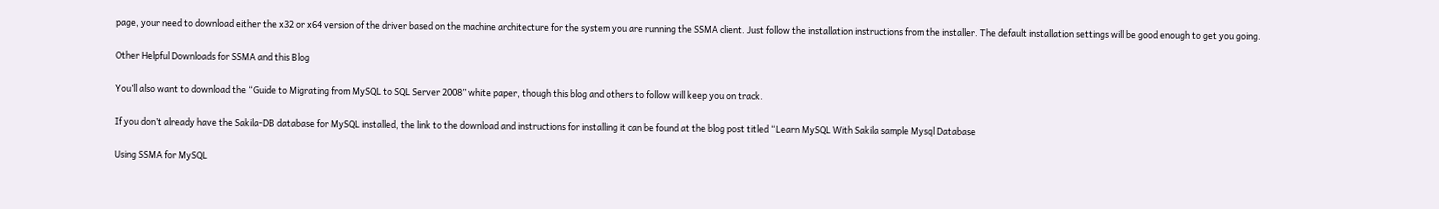page, your need to download either the x32 or x64 version of the driver based on the machine architecture for the system you are running the SSMA client. Just follow the installation instructions from the installer. The default installation settings will be good enough to get you going.

Other Helpful Downloads for SSMA and this Blog

You’ll also want to download the “Guide to Migrating from MySQL to SQL Server 2008” white paper, though this blog and others to follow will keep you on track.

If you don’t already have the Sakila-DB database for MySQL installed, the link to the download and instructions for installing it can be found at the blog post titled “Learn MySQL With Sakila sample Mysql Database

Using SSMA for MySQL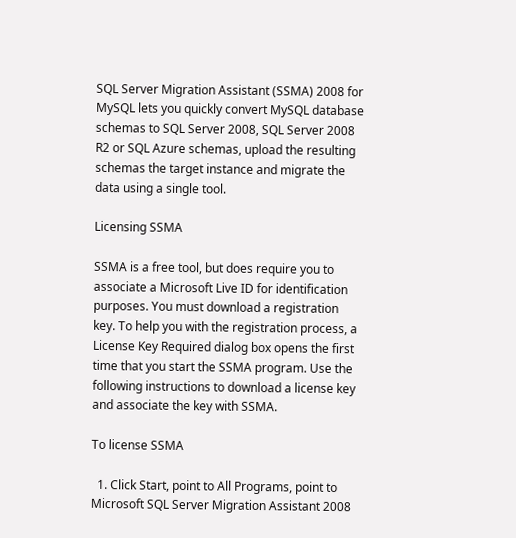SQL Server Migration Assistant (SSMA) 2008 for MySQL lets you quickly convert MySQL database schemas to SQL Server 2008, SQL Server 2008 R2 or SQL Azure schemas, upload the resulting schemas the target instance and migrate the data using a single tool.

Licensing SSMA

SSMA is a free tool, but does require you to associate a Microsoft Live ID for identification purposes. You must download a registration key. To help you with the registration process, a License Key Required dialog box opens the first time that you start the SSMA program. Use the following instructions to download a license key and associate the key with SSMA.

To license SSMA

  1. Click Start, point to All Programs, point to Microsoft SQL Server Migration Assistant 2008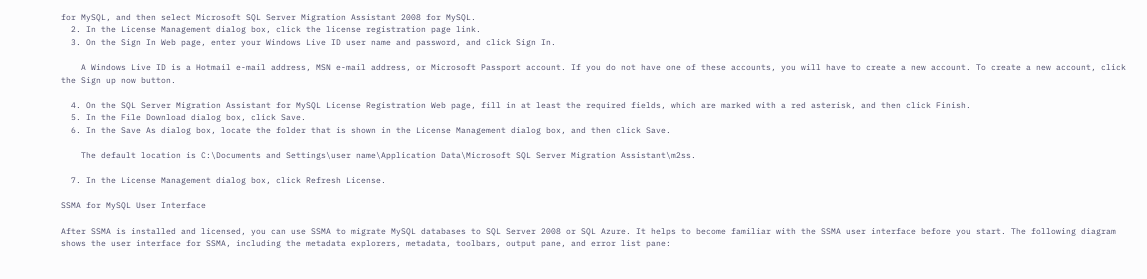for MySQL, and then select Microsoft SQL Server Migration Assistant 2008 for MySQL.
  2. In the License Management dialog box, click the license registration page link.
  3. On the Sign In Web page, enter your Windows Live ID user name and password, and click Sign In.

    A Windows Live ID is a Hotmail e-mail address, MSN e-mail address, or Microsoft Passport account. If you do not have one of these accounts, you will have to create a new account. To create a new account, click the Sign up now button.

  4. On the SQL Server Migration Assistant for MySQL License Registration Web page, fill in at least the required fields, which are marked with a red asterisk, and then click Finish.
  5. In the File Download dialog box, click Save.
  6. In the Save As dialog box, locate the folder that is shown in the License Management dialog box, and then click Save.

    The default location is C:\Documents and Settings\user name\Application Data\Microsoft SQL Server Migration Assistant\m2ss.

  7. In the License Management dialog box, click Refresh License.

SSMA for MySQL User Interface

After SSMA is installed and licensed, you can use SSMA to migrate MySQL databases to SQL Server 2008 or SQL Azure. It helps to become familiar with the SSMA user interface before you start. The following diagram shows the user interface for SSMA, including the metadata explorers, metadata, toolbars, output pane, and error list pane: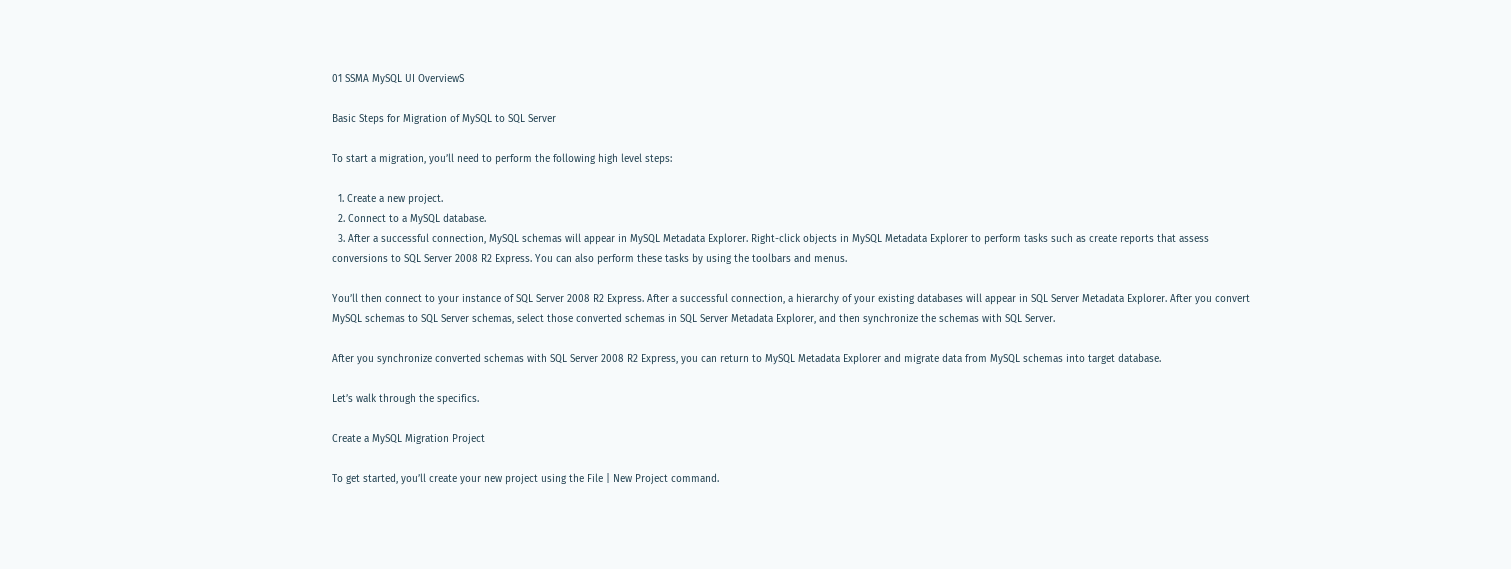01 SSMA MySQL UI OverviewS

Basic Steps for Migration of MySQL to SQL Server

To start a migration, you’ll need to perform the following high level steps:

  1. Create a new project.
  2. Connect to a MySQL database.
  3. After a successful connection, MySQL schemas will appear in MySQL Metadata Explorer. Right-click objects in MySQL Metadata Explorer to perform tasks such as create reports that assess conversions to SQL Server 2008 R2 Express. You can also perform these tasks by using the toolbars and menus.

You’ll then connect to your instance of SQL Server 2008 R2 Express. After a successful connection, a hierarchy of your existing databases will appear in SQL Server Metadata Explorer. After you convert MySQL schemas to SQL Server schemas, select those converted schemas in SQL Server Metadata Explorer, and then synchronize the schemas with SQL Server.

After you synchronize converted schemas with SQL Server 2008 R2 Express, you can return to MySQL Metadata Explorer and migrate data from MySQL schemas into target database.

Let’s walk through the specifics.

Create a MySQL Migration Project

To get started, you’ll create your new project using the File | New Project command.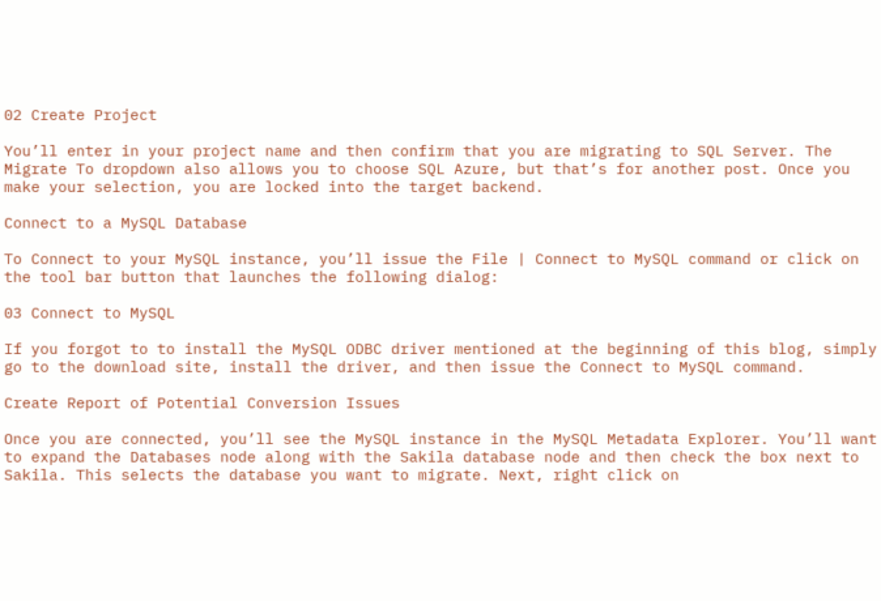02 Create Project

You’ll enter in your project name and then confirm that you are migrating to SQL Server. The Migrate To dropdown also allows you to choose SQL Azure, but that’s for another post. Once you make your selection, you are locked into the target backend.

Connect to a MySQL Database

To Connect to your MySQL instance, you’ll issue the File | Connect to MySQL command or click on the tool bar button that launches the following dialog:

03 Connect to MySQL

If you forgot to to install the MySQL ODBC driver mentioned at the beginning of this blog, simply go to the download site, install the driver, and then issue the Connect to MySQL command.

Create Report of Potential Conversion Issues

Once you are connected, you’ll see the MySQL instance in the MySQL Metadata Explorer. You’ll want to expand the Databases node along with the Sakila database node and then check the box next to Sakila. This selects the database you want to migrate. Next, right click on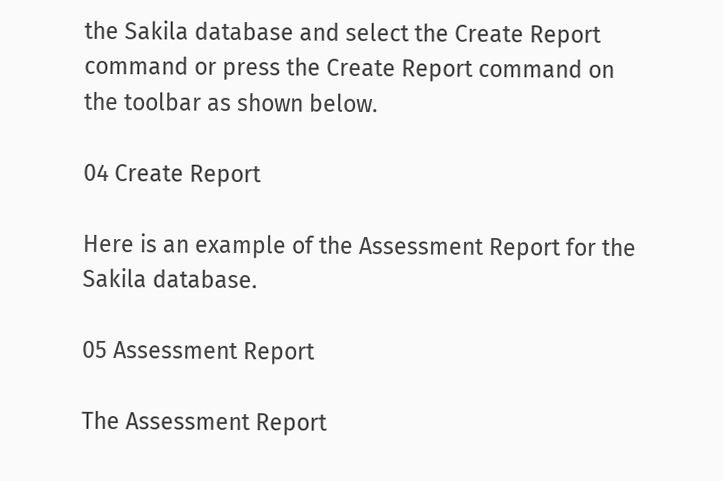the Sakila database and select the Create Report command or press the Create Report command on the toolbar as shown below.

04 Create Report

Here is an example of the Assessment Report for the Sakila database.

05 Assessment Report

The Assessment Report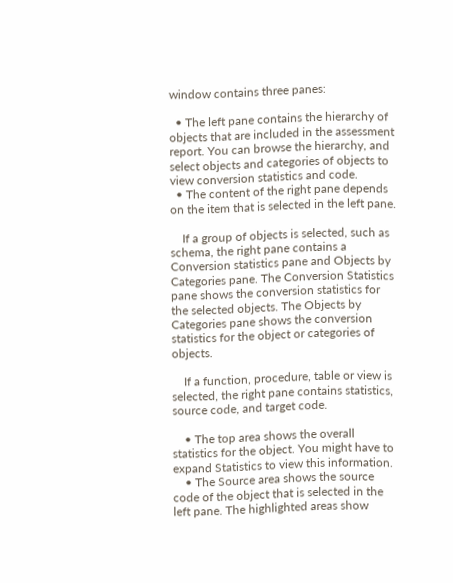window contains three panes:

  • The left pane contains the hierarchy of objects that are included in the assessment report. You can browse the hierarchy, and select objects and categories of objects to view conversion statistics and code.
  • The content of the right pane depends on the item that is selected in the left pane.

    If a group of objects is selected, such as schema, the right pane contains a Conversion statistics pane and Objects by Categories pane. The Conversion Statistics pane shows the conversion statistics for the selected objects. The Objects by Categories pane shows the conversion statistics for the object or categories of objects.

    If a function, procedure, table or view is selected, the right pane contains statistics, source code, and target code.

    • The top area shows the overall statistics for the object. You might have to expand Statistics to view this information.
    • The Source area shows the source code of the object that is selected in the left pane. The highlighted areas show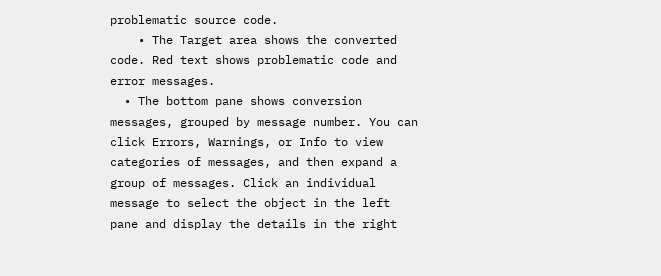problematic source code.
    • The Target area shows the converted code. Red text shows problematic code and error messages.
  • The bottom pane shows conversion messages, grouped by message number. You can click Errors, Warnings, or Info to view categories of messages, and then expand a group of messages. Click an individual message to select the object in the left pane and display the details in the right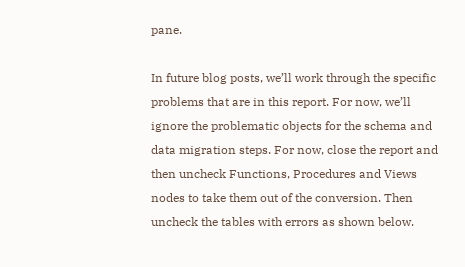pane.

In future blog posts, we’ll work through the specific problems that are in this report. For now, we’ll ignore the problematic objects for the schema and data migration steps. For now, close the report and then uncheck Functions, Procedures and Views nodes to take them out of the conversion. Then uncheck the tables with errors as shown below.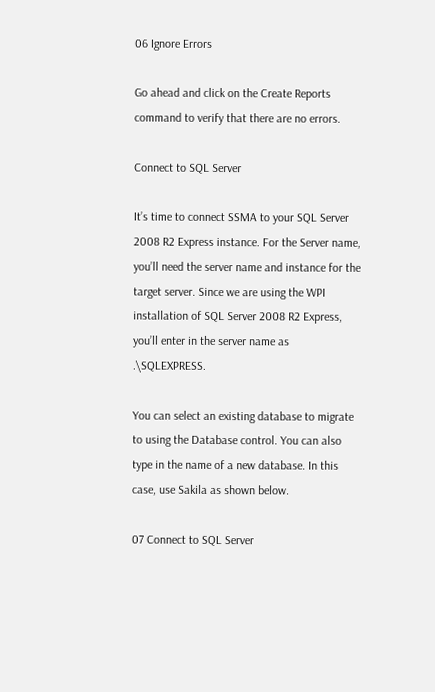06 Ignore Errors

Go ahead and click on the Create Reports command to verify that there are no errors.

Connect to SQL Server

It’s time to connect SSMA to your SQL Server 2008 R2 Express instance. For the Server name, you’ll need the server name and instance for the target server. Since we are using the WPI installation of SQL Server 2008 R2 Express, you’ll enter in the server name as .\SQLEXPRESS.

You can select an existing database to migrate to using the Database control. You can also type in the name of a new database. In this case, use Sakila as shown below.

07 Connect to SQL Server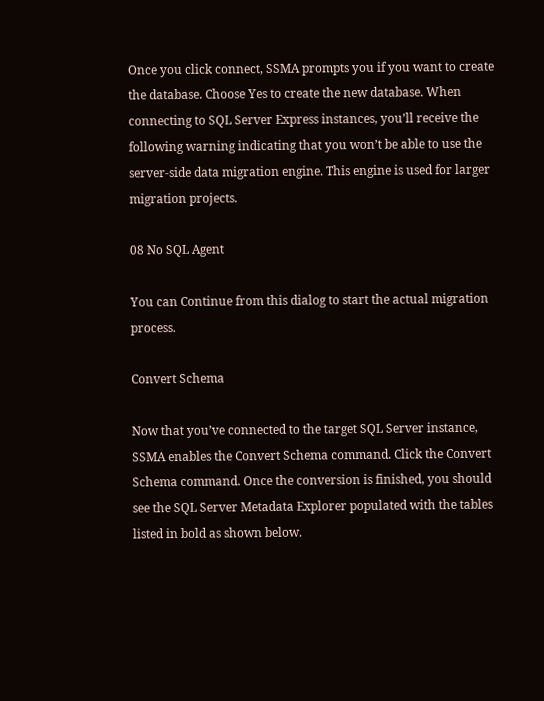Once you click connect, SSMA prompts you if you want to create the database. Choose Yes to create the new database. When connecting to SQL Server Express instances, you’ll receive the following warning indicating that you won’t be able to use the server-side data migration engine. This engine is used for larger migration projects.

08 No SQL Agent

You can Continue from this dialog to start the actual migration process.

Convert Schema

Now that you’ve connected to the target SQL Server instance, SSMA enables the Convert Schema command. Click the Convert Schema command. Once the conversion is finished, you should see the SQL Server Metadata Explorer populated with the tables listed in bold as shown below.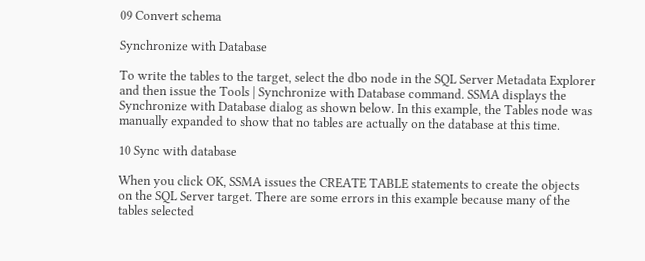09 Convert schema

Synchronize with Database

To write the tables to the target, select the dbo node in the SQL Server Metadata Explorer and then issue the Tools | Synchronize with Database command. SSMA displays the Synchronize with Database dialog as shown below. In this example, the Tables node was manually expanded to show that no tables are actually on the database at this time.

10 Sync with database

When you click OK, SSMA issues the CREATE TABLE statements to create the objects on the SQL Server target. There are some errors in this example because many of the tables selected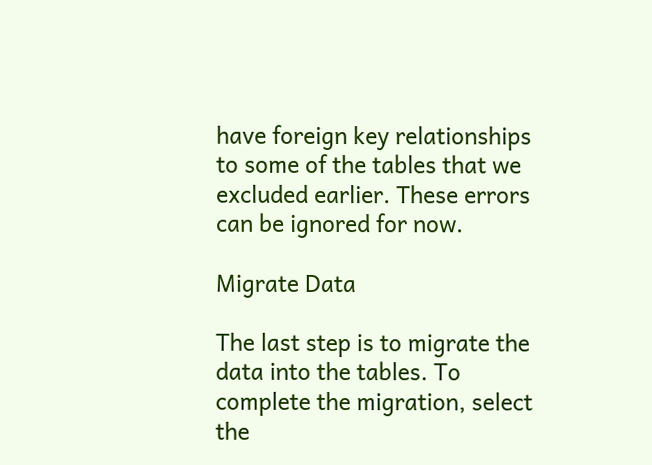have foreign key relationships to some of the tables that we excluded earlier. These errors can be ignored for now.

Migrate Data

The last step is to migrate the data into the tables. To complete the migration, select the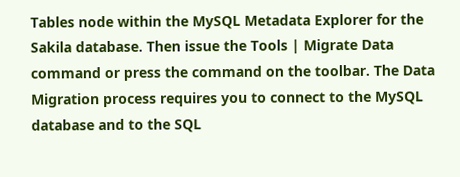Tables node within the MySQL Metadata Explorer for the Sakila database. Then issue the Tools | Migrate Data command or press the command on the toolbar. The Data Migration process requires you to connect to the MySQL database and to the SQL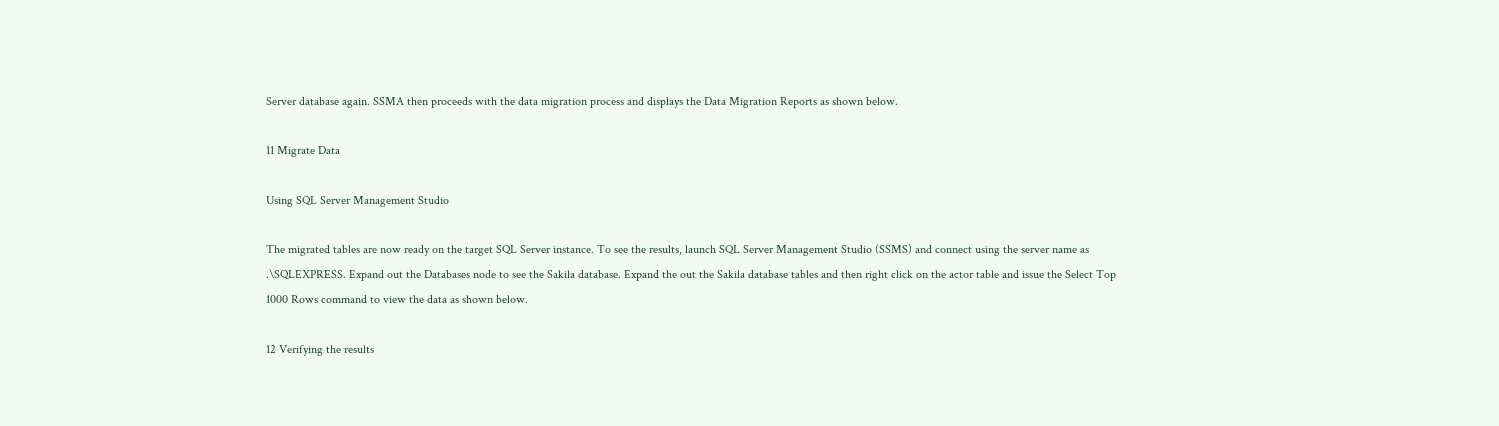Server database again. SSMA then proceeds with the data migration process and displays the Data Migration Reports as shown below.

11 Migrate Data

Using SQL Server Management Studio

The migrated tables are now ready on the target SQL Server instance. To see the results, launch SQL Server Management Studio (SSMS) and connect using the server name as .\SQLEXPRESS. Expand out the Databases node to see the Sakila database. Expand the out the Sakila database tables and then right click on the actor table and issue the Select Top 1000 Rows command to view the data as shown below.

12 Verifying the results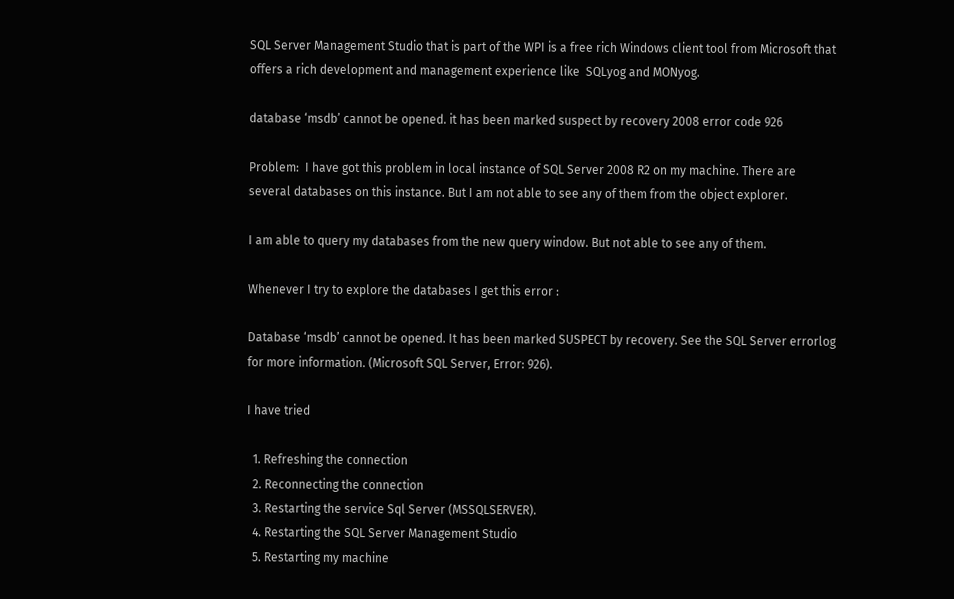SQL Server Management Studio that is part of the WPI is a free rich Windows client tool from Microsoft that offers a rich development and management experience like  SQLyog and MONyog.

database ‘msdb’ cannot be opened. it has been marked suspect by recovery 2008 error code 926

Problem:  I have got this problem in local instance of SQL Server 2008 R2 on my machine. There are several databases on this instance. But I am not able to see any of them from the object explorer.

I am able to query my databases from the new query window. But not able to see any of them.

Whenever I try to explore the databases I get this error :

Database ‘msdb’ cannot be opened. It has been marked SUSPECT by recovery. See the SQL Server errorlog for more information. (Microsoft SQL Server, Error: 926).

I have tried

  1. Refreshing the connection
  2. Reconnecting the connection
  3. Restarting the service Sql Server (MSSQLSERVER).
  4. Restarting the SQL Server Management Studio
  5. Restarting my machine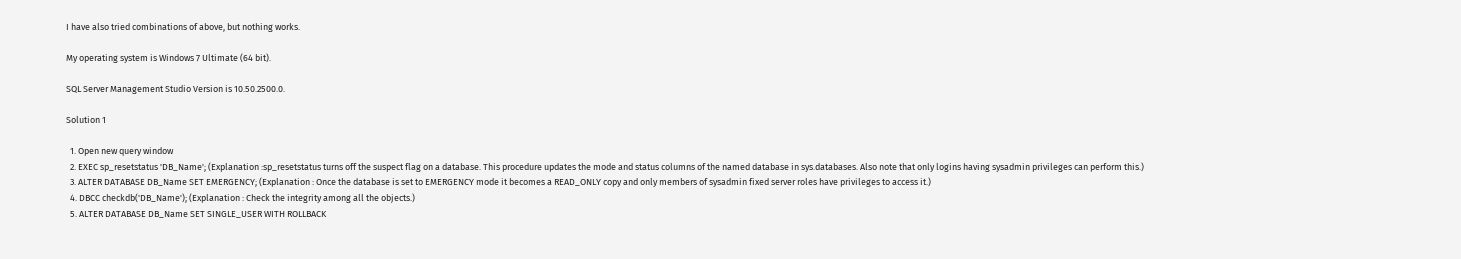I have also tried combinations of above, but nothing works.

My operating system is Windows 7 Ultimate (64 bit).

SQL Server Management Studio Version is 10.50.2500.0.

Solution 1

  1. Open new query window
  2. EXEC sp_resetstatus 'DB_Name'; (Explanation :sp_resetstatus turns off the suspect flag on a database. This procedure updates the mode and status columns of the named database in sys.databases. Also note that only logins having sysadmin privileges can perform this.)
  3. ALTER DATABASE DB_Name SET EMERGENCY; (Explanation : Once the database is set to EMERGENCY mode it becomes a READ_ONLY copy and only members of sysadmin fixed server roles have privileges to access it.)
  4. DBCC checkdb('DB_Name'); (Explanation : Check the integrity among all the objects.)
  5. ALTER DATABASE DB_Name SET SINGLE_USER WITH ROLLBACK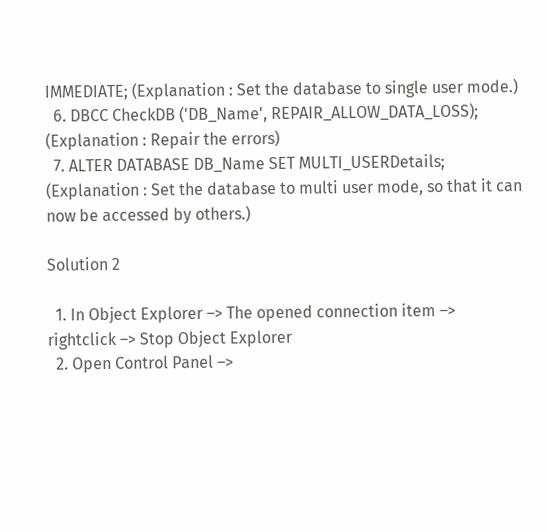IMMEDIATE; (Explanation : Set the database to single user mode.)
  6. DBCC CheckDB ('DB_Name', REPAIR_ALLOW_DATA_LOSS); (Explanation : Repair the errors)
  7. ALTER DATABASE DB_Name SET MULTI_USERDetails; (Explanation : Set the database to multi user mode, so that it can now be accessed by others.)

Solution 2

  1. In Object Explorer –> The opened connection item –> rightclick –> Stop Object Explorer
  2. Open Control Panel –>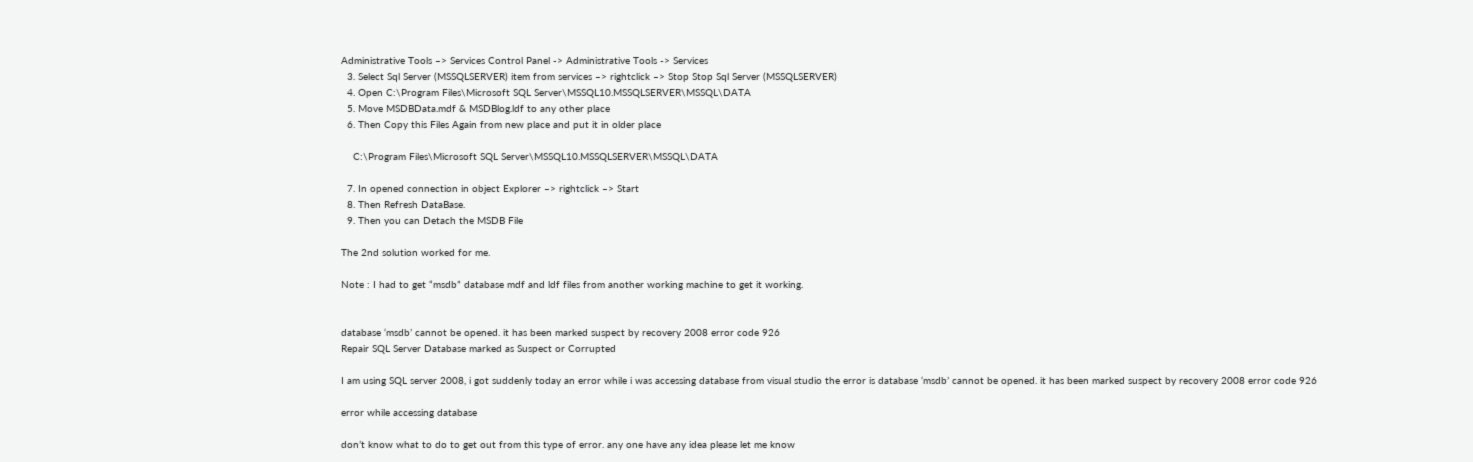Administrative Tools –> Services Control Panel -> Administrative Tools -> Services
  3. Select Sql Server (MSSQLSERVER) item from services –> rightclick –> Stop Stop Sql Server (MSSQLSERVER)
  4. Open C:\Program Files\Microsoft SQL Server\MSSQL10.MSSQLSERVER\MSSQL\DATA
  5. Move MSDBData.mdf & MSDBlog.ldf to any other place
  6. Then Copy this Files Again from new place and put it in older place

    C:\Program Files\Microsoft SQL Server\MSSQL10.MSSQLSERVER\MSSQL\DATA

  7. In opened connection in object Explorer –> rightclick –> Start
  8. Then Refresh DataBase.
  9. Then you can Detach the MSDB File

The 2nd solution worked for me.

Note : I had to get “msdb” database mdf and ldf files from another working machine to get it working.


database ‘msdb’ cannot be opened. it has been marked suspect by recovery 2008 error code 926
Repair SQL Server Database marked as Suspect or Corrupted

I am using SQL server 2008, i got suddenly today an error while i was accessing database from visual studio the error is database ‘msdb’ cannot be opened. it has been marked suspect by recovery 2008 error code 926

error while accessing database

don’t know what to do to get out from this type of error. any one have any idea please let me know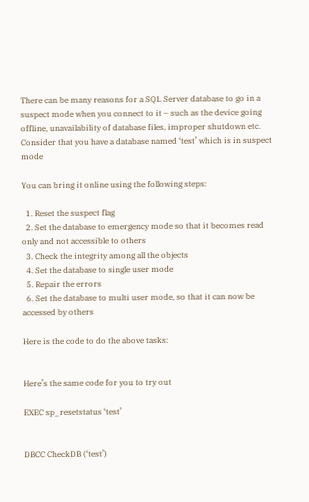There can be many reasons for a SQL Server database to go in a suspect mode when you connect to it – such as the device going offline, unavailability of database files, improper shutdown etc. Consider that you have a database named ‘test’ which is in suspect mode

You can bring it online using the following steps:

  1. Reset the suspect flag
  2. Set the database to emergency mode so that it becomes read only and not accessible to others
  3. Check the integrity among all the objects
  4. Set the database to single user mode
  5. Repair the errors
  6. Set the database to multi user mode, so that it can now be accessed by others

Here is the code to do the above tasks:


Here’s the same code for you to try out

EXEC sp_resetstatus ‘test’


DBCC CheckDB (‘test’)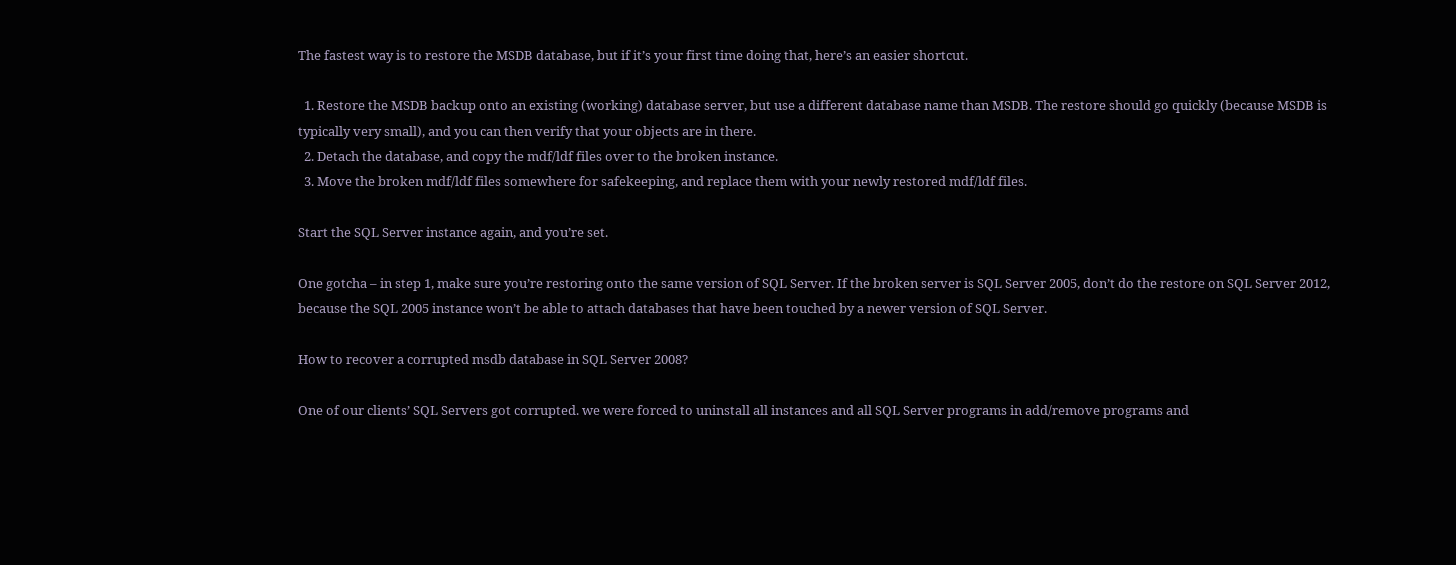The fastest way is to restore the MSDB database, but if it’s your first time doing that, here’s an easier shortcut.

  1. Restore the MSDB backup onto an existing (working) database server, but use a different database name than MSDB. The restore should go quickly (because MSDB is typically very small), and you can then verify that your objects are in there.
  2. Detach the database, and copy the mdf/ldf files over to the broken instance.
  3. Move the broken mdf/ldf files somewhere for safekeeping, and replace them with your newly restored mdf/ldf files.

Start the SQL Server instance again, and you’re set.

One gotcha – in step 1, make sure you’re restoring onto the same version of SQL Server. If the broken server is SQL Server 2005, don’t do the restore on SQL Server 2012, because the SQL 2005 instance won’t be able to attach databases that have been touched by a newer version of SQL Server.

How to recover a corrupted msdb database in SQL Server 2008?

One of our clients’ SQL Servers got corrupted. we were forced to uninstall all instances and all SQL Server programs in add/remove programs and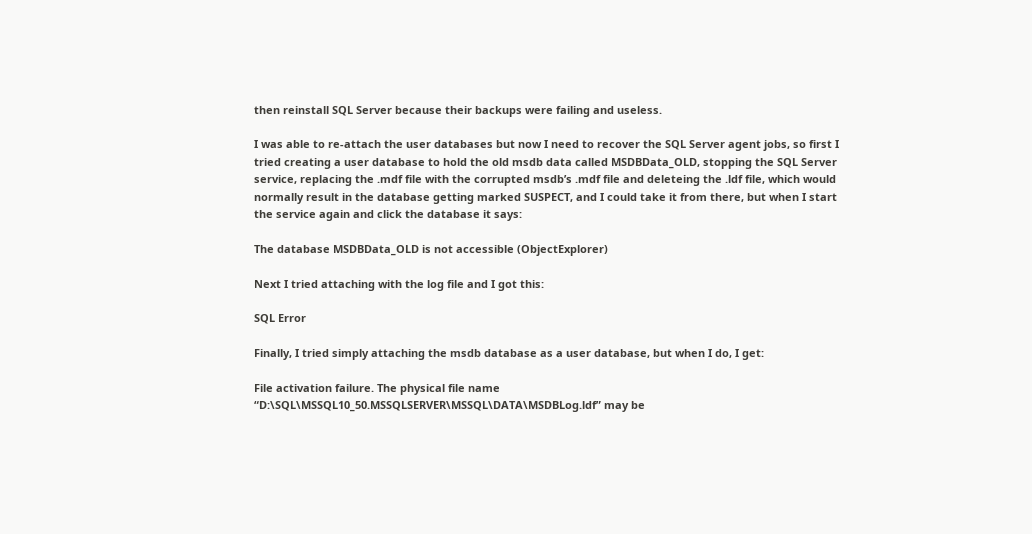then reinstall SQL Server because their backups were failing and useless.

I was able to re-attach the user databases but now I need to recover the SQL Server agent jobs, so first I tried creating a user database to hold the old msdb data called MSDBData_OLD, stopping the SQL Server service, replacing the .mdf file with the corrupted msdb’s .mdf file and deleteing the .ldf file, which would normally result in the database getting marked SUSPECT, and I could take it from there, but when I start the service again and click the database it says:

The database MSDBData_OLD is not accessible (ObjectExplorer)

Next I tried attaching with the log file and I got this:

SQL Error

Finally, I tried simply attaching the msdb database as a user database, but when I do, I get:

File activation failure. The physical file name “D:\SQL\MSSQL10_50.MSSQLSERVER\MSSQL\DATA\MSDBLog.ldf” may be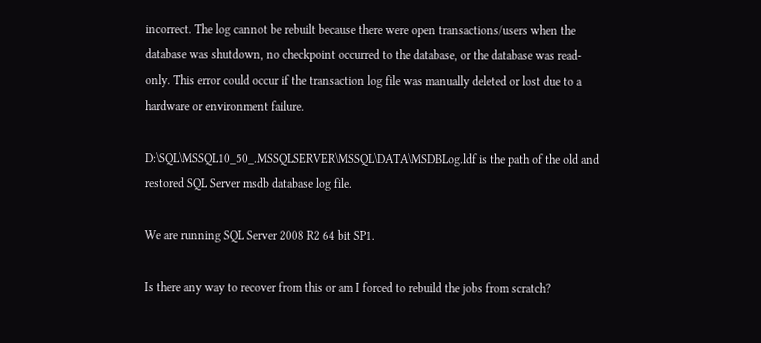incorrect. The log cannot be rebuilt because there were open transactions/users when the database was shutdown, no checkpoint occurred to the database, or the database was read-only. This error could occur if the transaction log file was manually deleted or lost due to a hardware or environment failure.

D:\SQL\MSSQL10_50_.MSSQLSERVER\MSSQL\DATA\MSDBLog.ldf is the path of the old and restored SQL Server msdb database log file.

We are running SQL Server 2008 R2 64 bit SP1.

Is there any way to recover from this or am I forced to rebuild the jobs from scratch?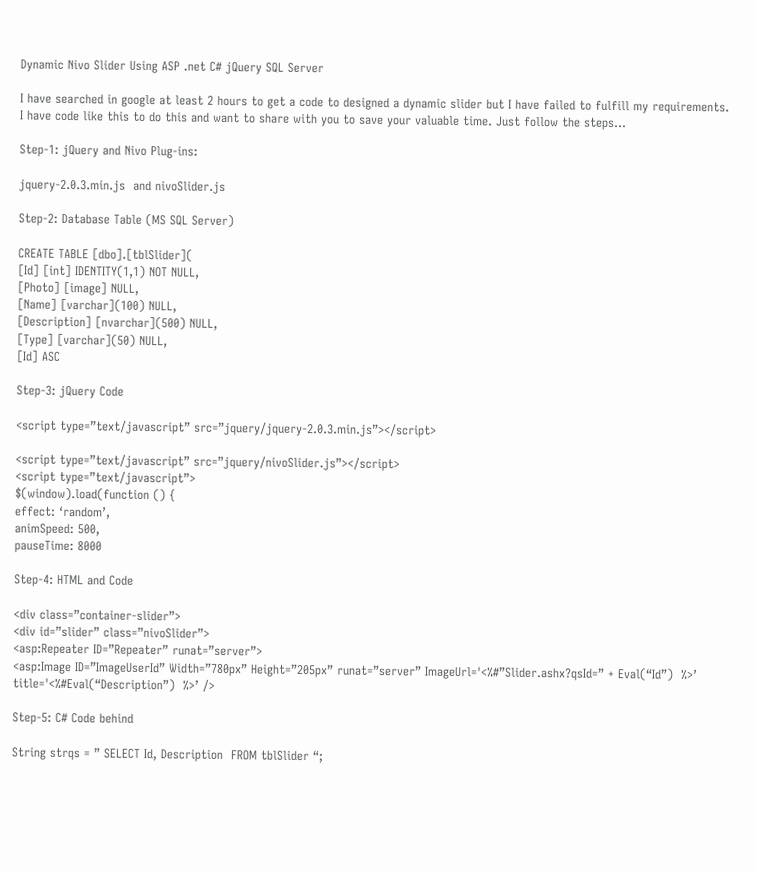Dynamic Nivo Slider Using ASP .net C# jQuery SQL Server

I have searched in google at least 2 hours to get a code to designed a dynamic slider but I have failed to fulfill my requirements. I have code like this to do this and want to share with you to save your valuable time. Just follow the steps…

Step-1: jQuery and Nivo Plug-ins:

jquery-2.0.3.min.js  and nivoSlider.js

Step-2: Database Table (MS SQL Server)

CREATE TABLE [dbo].[tblSlider](
[Id] [int] IDENTITY(1,1) NOT NULL,
[Photo] [image] NULL,
[Name] [varchar](100) NULL,
[Description] [nvarchar](500) NULL,
[Type] [varchar](50) NULL,
[Id] ASC

Step-3: jQuery Code

<script type=”text/javascript” src=”jquery/jquery-2.0.3.min.js”></script>

<script type=”text/javascript” src=”jquery/nivoSlider.js”></script>
<script type=”text/javascript”>
$(window).load(function () {
effect: ‘random’,
animSpeed: 500,
pauseTime: 8000

Step-4: HTML and Code

<div class=”container-slider”>
<div id=”slider” class=”nivoSlider”>
<asp:Repeater ID=”Repeater” runat=”server”>
<asp:Image ID=”ImageUserId” Width=”780px” Height=”205px” runat=”server” ImageUrl='<%#”Slider.ashx?qsId=” + Eval(“Id”)  %>’ title='<%#Eval(“Description”)  %>’ />

Step-5: C# Code behind

String strqs = ” SELECT Id, Description  FROM tblSlider “;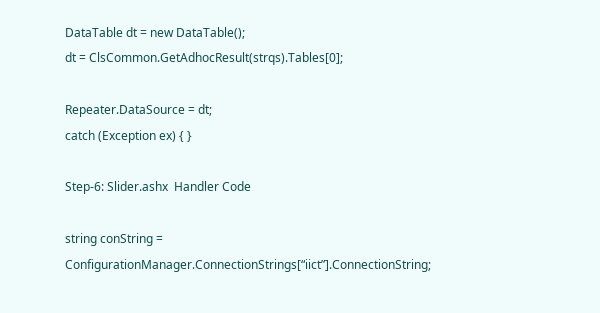DataTable dt = new DataTable();
dt = ClsCommon.GetAdhocResult(strqs).Tables[0];

Repeater.DataSource = dt;
catch (Exception ex) { }

Step-6: Slider.ashx  Handler Code

string conString = ConfigurationManager.ConnectionStrings[“iict”].ConnectionString;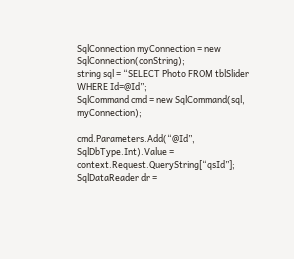SqlConnection myConnection = new SqlConnection(conString);
string sql = “SELECT Photo FROM tblSlider WHERE Id=@Id”;
SqlCommand cmd = new SqlCommand(sql, myConnection);

cmd.Parameters.Add(“@Id”, SqlDbType.Int).Value = context.Request.QueryString[“qsId”];
SqlDataReader dr =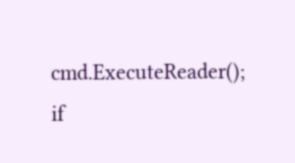cmd.ExecuteReader();
if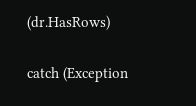(dr.HasRows)

catch (Exception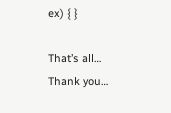ex) { }

That’s all… Thank you…